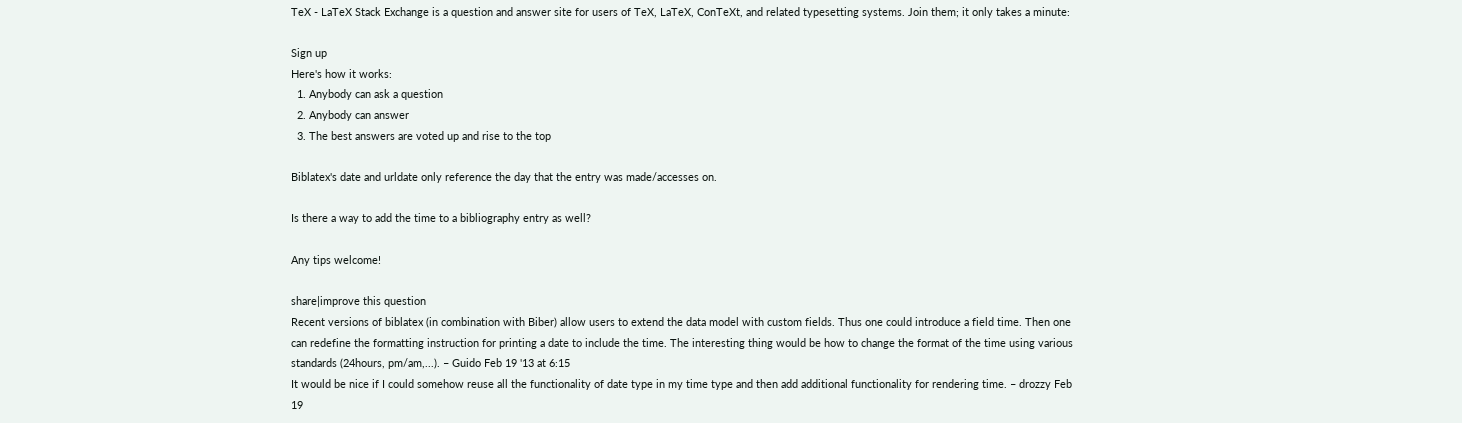TeX - LaTeX Stack Exchange is a question and answer site for users of TeX, LaTeX, ConTeXt, and related typesetting systems. Join them; it only takes a minute:

Sign up
Here's how it works:
  1. Anybody can ask a question
  2. Anybody can answer
  3. The best answers are voted up and rise to the top

Biblatex's date and urldate only reference the day that the entry was made/accesses on.

Is there a way to add the time to a bibliography entry as well?

Any tips welcome!

share|improve this question
Recent versions of biblatex (in combination with Biber) allow users to extend the data model with custom fields. Thus one could introduce a field time. Then one can redefine the formatting instruction for printing a date to include the time. The interesting thing would be how to change the format of the time using various standards (24hours, pm/am,...). – Guido Feb 19 '13 at 6:15
It would be nice if I could somehow reuse all the functionality of date type in my time type and then add additional functionality for rendering time. – drozzy Feb 19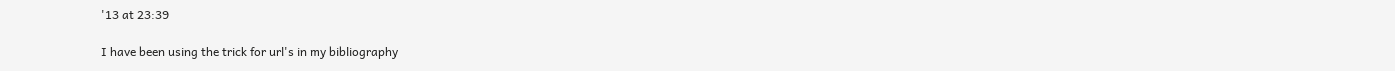'13 at 23:39

I have been using the trick for url's in my bibliography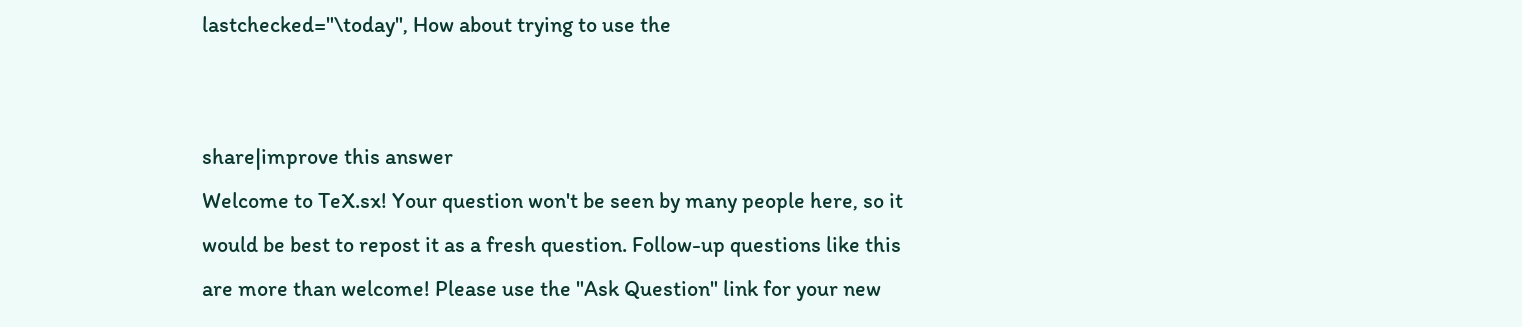lastchecked="\today", How about trying to use the


share|improve this answer
Welcome to TeX.sx! Your question won't be seen by many people here, so it would be best to repost it as a fresh question. Follow-up questions like this are more than welcome! Please use the "Ask Question" link for your new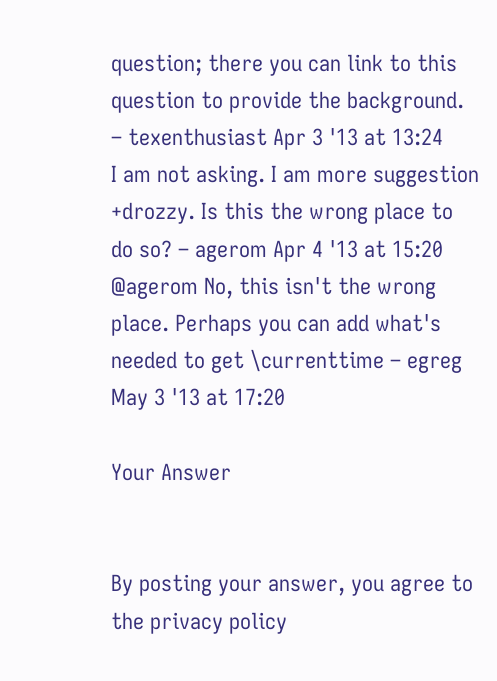question; there you can link to this question to provide the background. – texenthusiast Apr 3 '13 at 13:24
I am not asking. I am more suggestion +drozzy. Is this the wrong place to do so? – agerom Apr 4 '13 at 15:20
@agerom No, this isn't the wrong place. Perhaps you can add what's needed to get \currenttime – egreg May 3 '13 at 17:20

Your Answer


By posting your answer, you agree to the privacy policy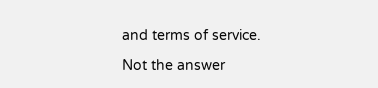and terms of service.

Not the answer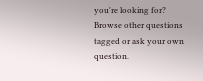you're looking for? Browse other questions tagged or ask your own question.